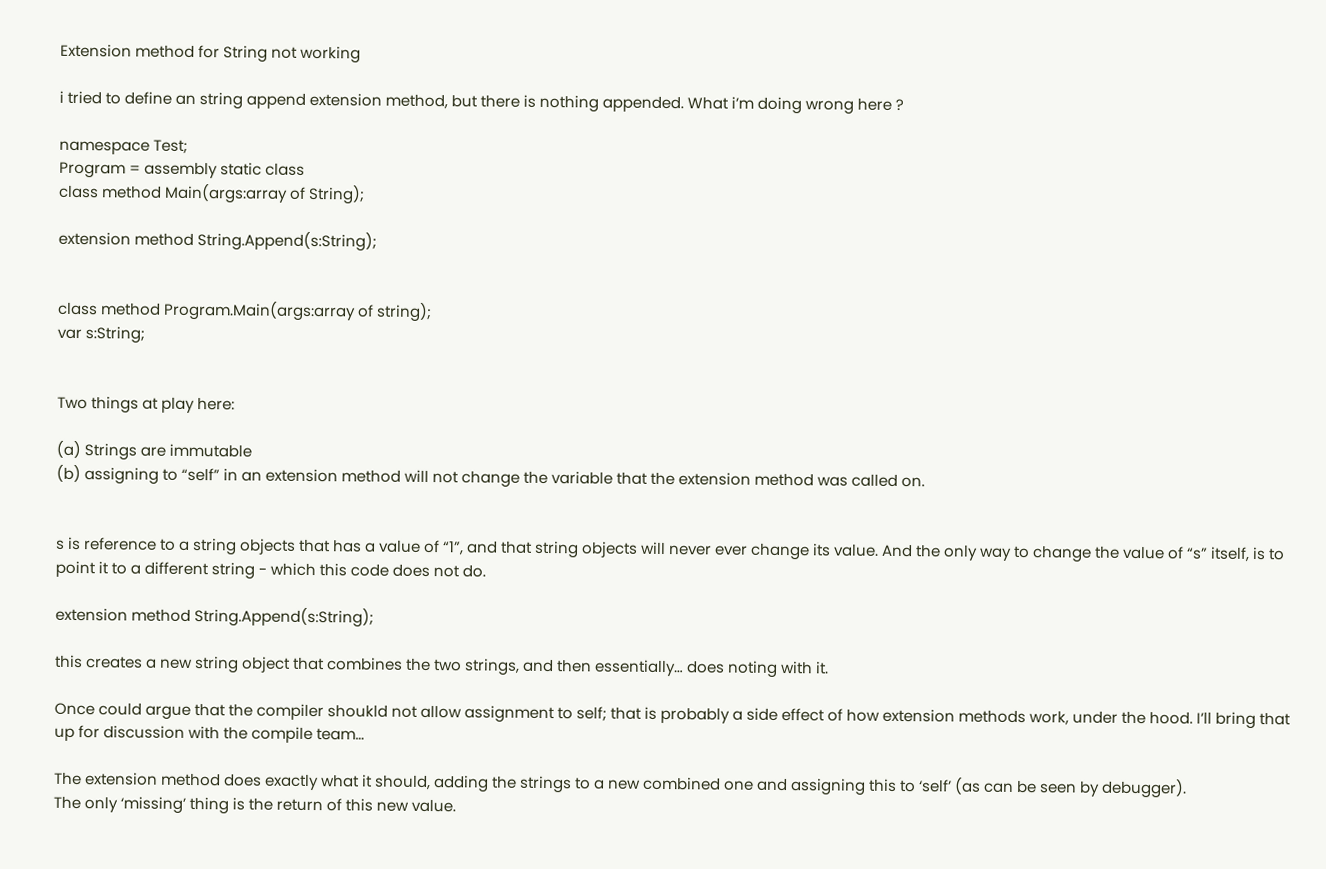Extension method for String not working

i tried to define an string append extension method, but there is nothing appended. What i’m doing wrong here ?

namespace Test;
Program = assembly static class
class method Main(args:array of String);

extension method String.Append(s:String);


class method Program.Main(args:array of string);
var s:String;


Two things at play here:

(a) Strings are immutable
(b) assigning to “self” in an extension method will not change the variable that the extension method was called on.


s is reference to a string objects that has a value of “1”, and that string objects will never ever change its value. And the only way to change the value of “s” itself, is to point it to a different string - which this code does not do.

extension method String.Append(s:String);

this creates a new string object that combines the two strings, and then essentially… does noting with it.

Once could argue that the compiler shoukld not allow assignment to self; that is probably a side effect of how extension methods work, under the hood. I’ll bring that up for discussion with the compile team…

The extension method does exactly what it should, adding the strings to a new combined one and assigning this to ‘self’ (as can be seen by debugger).
The only ‘missing’ thing is the return of this new value.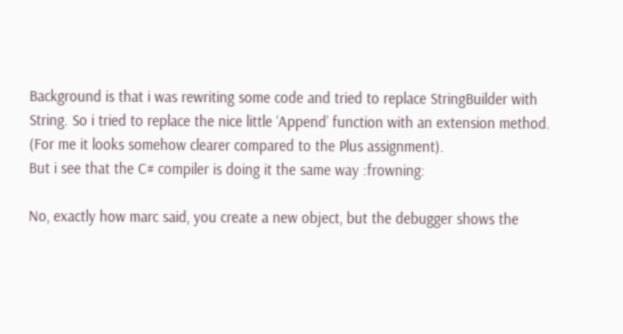Background is that i was rewriting some code and tried to replace StringBuilder with String. So i tried to replace the nice little ‘Append’ function with an extension method. (For me it looks somehow clearer compared to the Plus assignment).
But i see that the C# compiler is doing it the same way :frowning:

No, exactly how marc said, you create a new object, but the debugger shows the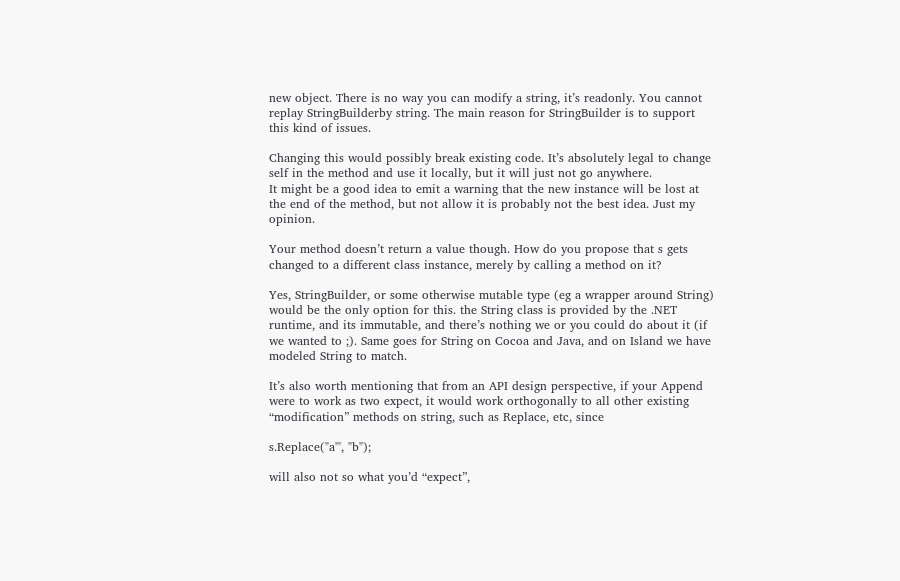new object. There is no way you can modify a string, it’s readonly. You cannot replay StringBuilderby string. The main reason for StringBuilder is to support this kind of issues.

Changing this would possibly break existing code. It’s absolutely legal to change self in the method and use it locally, but it will just not go anywhere.
It might be a good idea to emit a warning that the new instance will be lost at the end of the method, but not allow it is probably not the best idea. Just my opinion.

Your method doesn’t return a value though. How do you propose that s gets changed to a different class instance, merely by calling a method on it?

Yes, StringBuilder, or some otherwise mutable type (eg a wrapper around String) would be the only option for this. the String class is provided by the .NET runtime, and its immutable, and there’s nothing we or you could do about it (if we wanted to ;). Same goes for String on Cocoa and Java, and on Island we have modeled String to match.

It’s also worth mentioning that from an API design perspective, if your Append were to work as two expect, it would work orthogonally to all other existing “modification” methods on string, such as Replace, etc, since

s.Replace("a"', "b");

will also not so what you’d “expect”,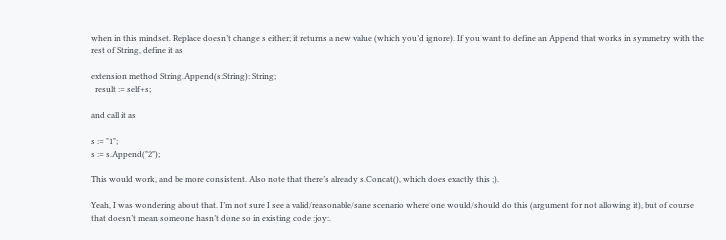when in this mindset. Replace doesn’t change s either; it returns a new value (which you’d ignore). If you want to define an Append that works in symmetry with the rest of String, define it as

extension method String.Append(s:String): String;
  result := self+s;

and call it as

s := "1";
s := s.Append("2");

This would work, and be more consistent. Also note that there’s already s.Concat(), which does exactly this ;).

Yeah, I was wondering about that. I’m not sure I see a valid/reasonable/sane scenario where one would/should do this (argument for not allowing it), but of course that doesn’t mean someone hasn’t done so in existing code :joy:.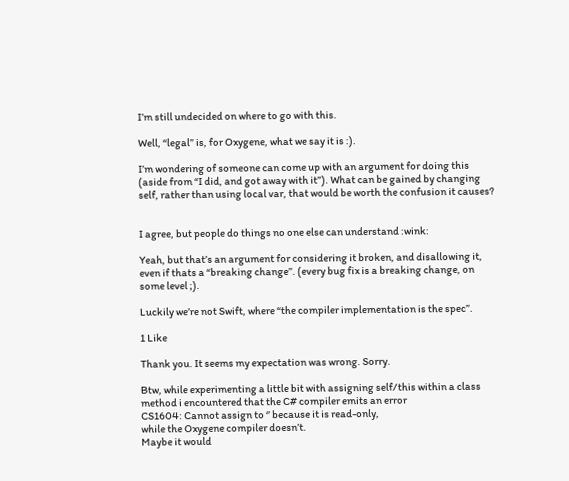I’m still undecided on where to go with this.

Well, “legal” is, for Oxygene, what we say it is :).

I’m wondering of someone can come up with an argument for doing this (aside from “I did, and got away with it”). What can be gained by changing self, rather than using local var, that would be worth the confusion it causes?


I agree, but people do things no one else can understand :wink:

Yeah, but that’s an argument for considering it broken, and disallowing it, even if thats a “breaking change”. (every bug fix is a breaking change, on some level ;).

Luckily we’re not Swift, where “the compiler implementation is the spec”.

1 Like

Thank you. It seems my expectation was wrong. Sorry.

Btw, while experimenting a little bit with assigning self/this within a class method i encountered that the C# compiler emits an error
CS1604: Cannot assign to ‘’ because it is read-only,
while the Oxygene compiler doesn’t.
Maybe it would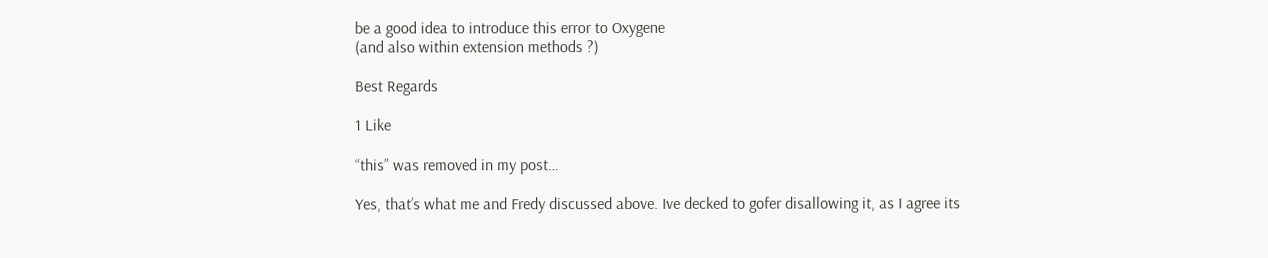be a good idea to introduce this error to Oxygene
(and also within extension methods ?)

Best Regards

1 Like

“this” was removed in my post…

Yes, that’s what me and Fredy discussed above. Ive decked to gofer disallowing it, as I agree its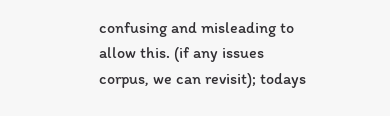confusing and misleading to allow this. (if any issues corpus, we can revisit); todays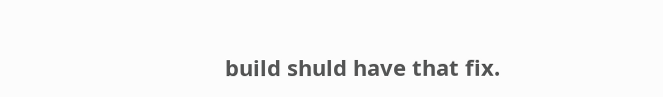build shuld have that fix.